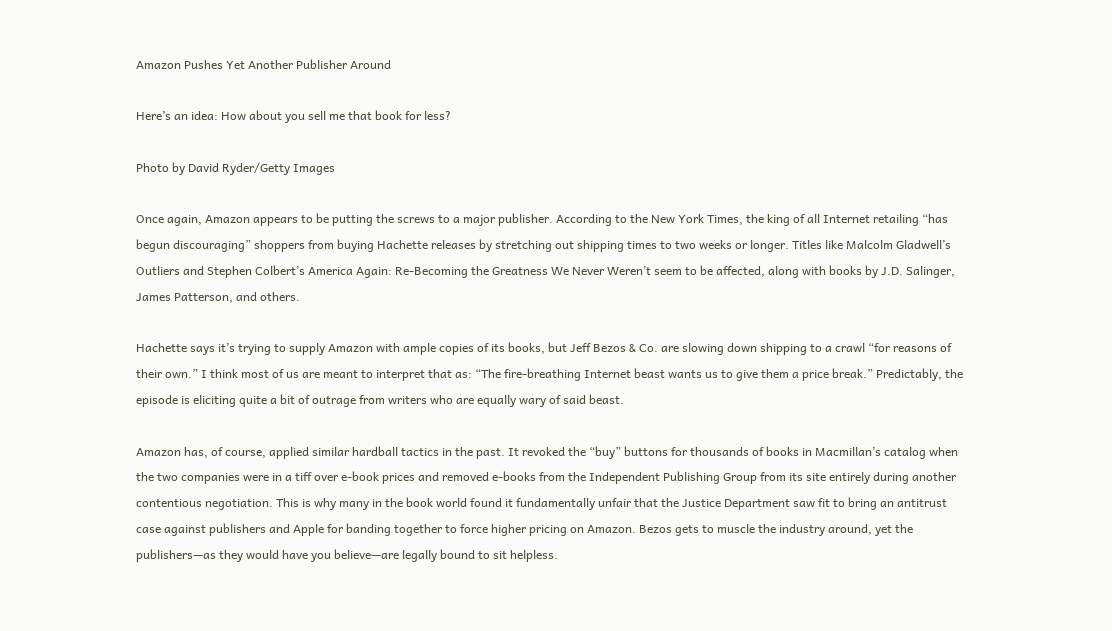Amazon Pushes Yet Another Publisher Around

Here’s an idea: How about you sell me that book for less?

Photo by David Ryder/Getty Images

Once again, Amazon appears to be putting the screws to a major publisher. According to the New York Times, the king of all Internet retailing “has begun discouraging” shoppers from buying Hachette releases by stretching out shipping times to two weeks or longer. Titles like Malcolm Gladwell’s Outliers and Stephen Colbert’s America Again: Re-Becoming the Greatness We Never Weren’t seem to be affected, along with books by J.D. Salinger, James Patterson, and others.

Hachette says it’s trying to supply Amazon with ample copies of its books, but Jeff Bezos & Co. are slowing down shipping to a crawl “for reasons of their own.” I think most of us are meant to interpret that as: “The fire-breathing Internet beast wants us to give them a price break.” Predictably, the episode is eliciting quite a bit of outrage from writers who are equally wary of said beast.

Amazon has, of course, applied similar hardball tactics in the past. It revoked the “buy” buttons for thousands of books in Macmillan’s catalog when the two companies were in a tiff over e-book prices and removed e-books from the Independent Publishing Group from its site entirely during another contentious negotiation. This is why many in the book world found it fundamentally unfair that the Justice Department saw fit to bring an antitrust case against publishers and Apple for banding together to force higher pricing on Amazon. Bezos gets to muscle the industry around, yet the publishers—as they would have you believe—are legally bound to sit helpless.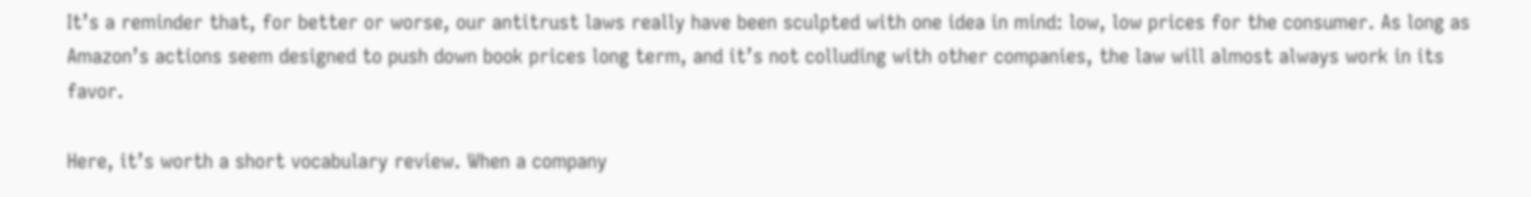It’s a reminder that, for better or worse, our antitrust laws really have been sculpted with one idea in mind: low, low prices for the consumer. As long as Amazon’s actions seem designed to push down book prices long term, and it’s not colluding with other companies, the law will almost always work in its favor.

Here, it’s worth a short vocabulary review. When a company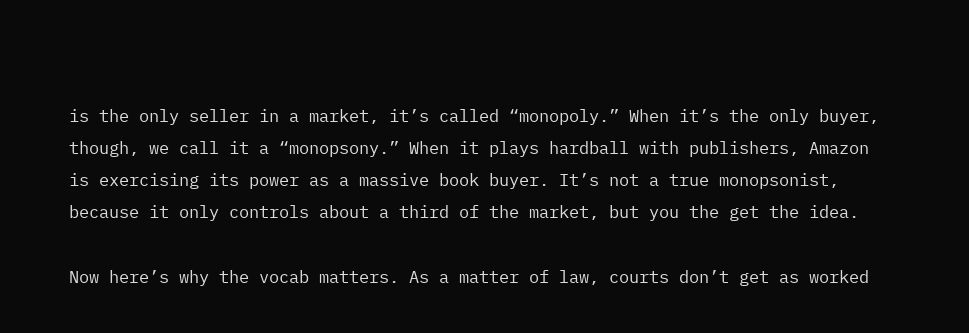is the only seller in a market, it’s called “monopoly.” When it’s the only buyer, though, we call it a “monopsony.” When it plays hardball with publishers, Amazon is exercising its power as a massive book buyer. It’s not a true monopsonist, because it only controls about a third of the market, but you the get the idea.

Now here’s why the vocab matters. As a matter of law, courts don’t get as worked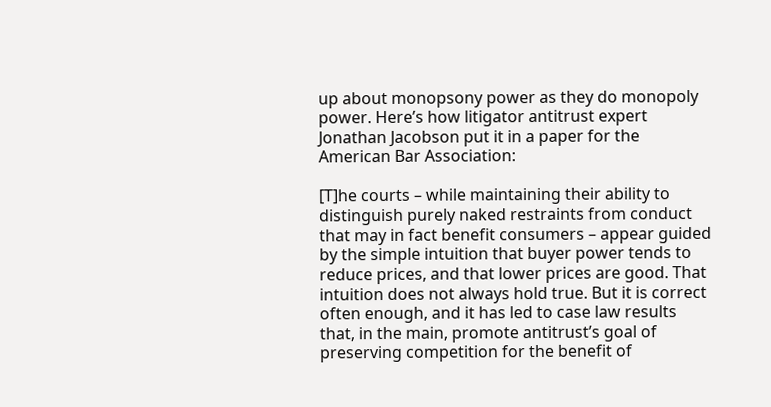up about monopsony power as they do monopoly power. Here’s how litigator antitrust expert Jonathan Jacobson put it in a paper for the American Bar Association:

[T]he courts – while maintaining their ability to distinguish purely naked restraints from conduct that may in fact benefit consumers – appear guided by the simple intuition that buyer power tends to reduce prices, and that lower prices are good. That intuition does not always hold true. But it is correct often enough, and it has led to case law results that, in the main, promote antitrust’s goal of preserving competition for the benefit of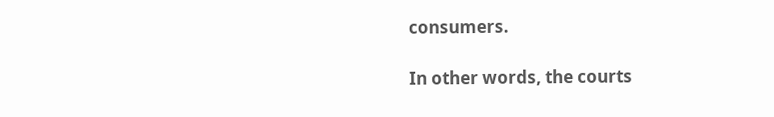consumers.

In other words, the courts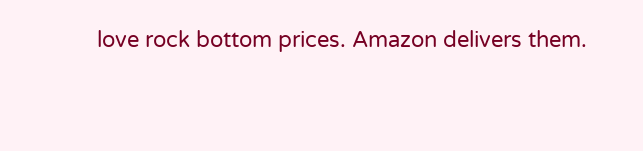love rock bottom prices. Amazon delivers them.